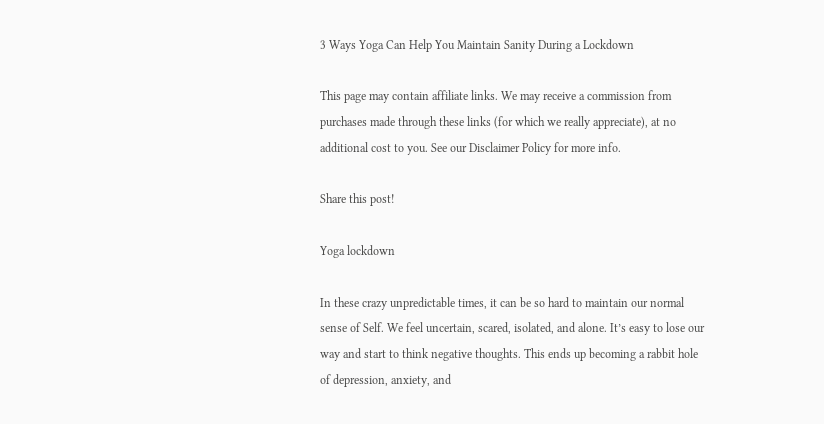3 Ways Yoga Can Help You Maintain Sanity During a Lockdown

This page may contain affiliate links. We may receive a commission from purchases made through these links (for which we really appreciate), at no additional cost to you. See our Disclaimer Policy for more info.

Share this post!

Yoga lockdown

In these crazy unpredictable times, it can be so hard to maintain our normal sense of Self. We feel uncertain, scared, isolated, and alone. It’s easy to lose our way and start to think negative thoughts. This ends up becoming a rabbit hole of depression, anxiety, and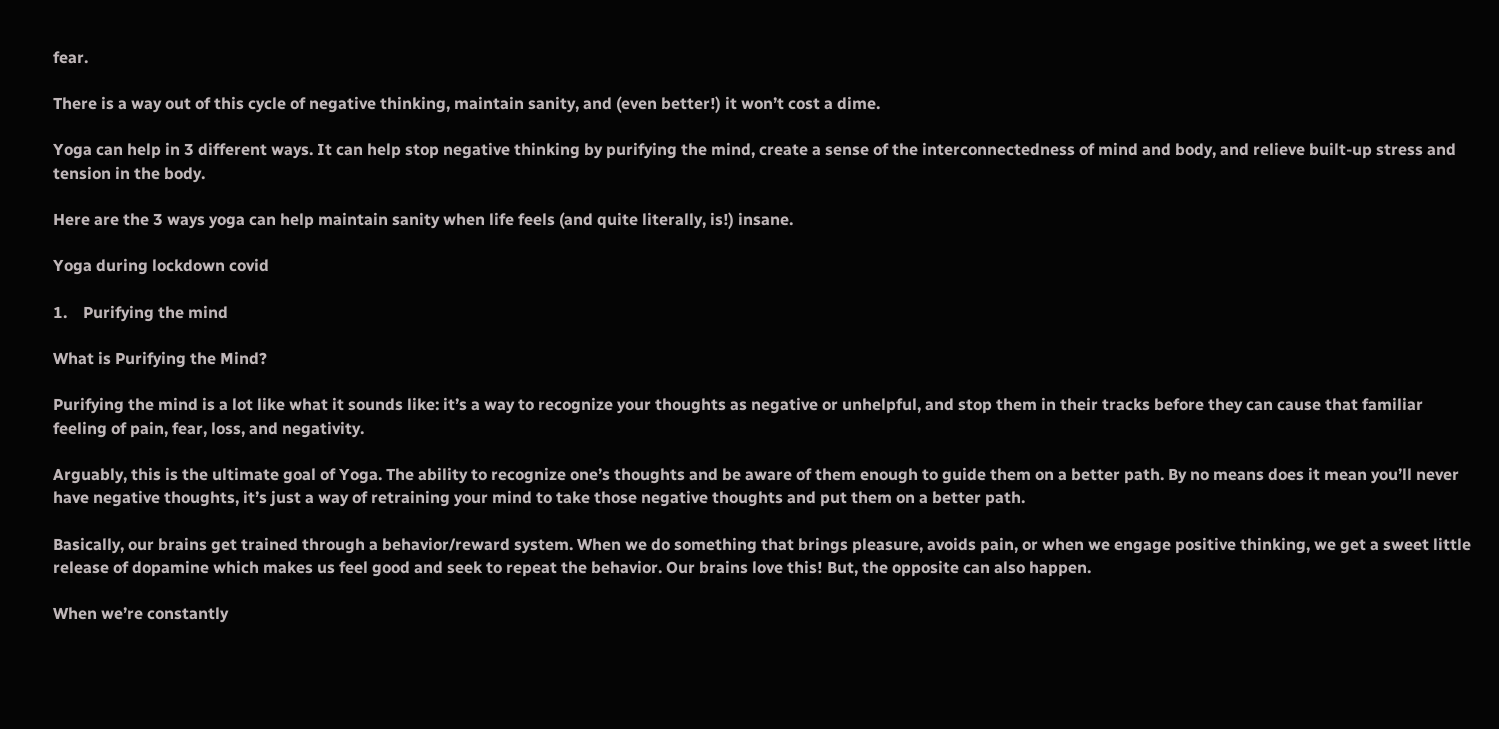fear.

There is a way out of this cycle of negative thinking, maintain sanity, and (even better!) it won’t cost a dime.

Yoga can help in 3 different ways. It can help stop negative thinking by purifying the mind, create a sense of the interconnectedness of mind and body, and relieve built-up stress and tension in the body.

Here are the 3 ways yoga can help maintain sanity when life feels (and quite literally, is!) insane.

Yoga during lockdown covid

1.    Purifying the mind

What is Purifying the Mind?

Purifying the mind is a lot like what it sounds like: it’s a way to recognize your thoughts as negative or unhelpful, and stop them in their tracks before they can cause that familiar feeling of pain, fear, loss, and negativity.

Arguably, this is the ultimate goal of Yoga. The ability to recognize one’s thoughts and be aware of them enough to guide them on a better path. By no means does it mean you’ll never have negative thoughts, it’s just a way of retraining your mind to take those negative thoughts and put them on a better path.

Basically, our brains get trained through a behavior/reward system. When we do something that brings pleasure, avoids pain, or when we engage positive thinking, we get a sweet little release of dopamine which makes us feel good and seek to repeat the behavior. Our brains love this! But, the opposite can also happen.

When we’re constantly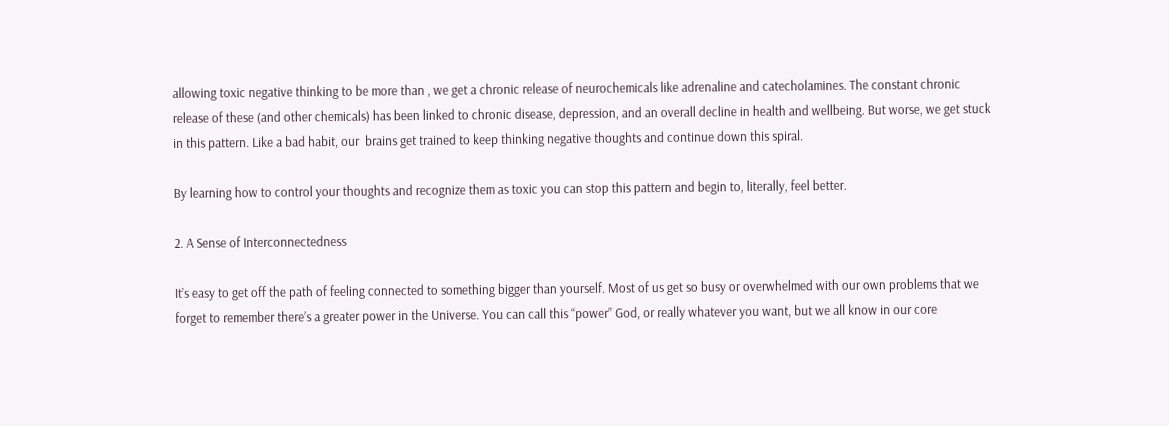allowing toxic negative thinking to be more than , we get a chronic release of neurochemicals like adrenaline and catecholamines. The constant chronic release of these (and other chemicals) has been linked to chronic disease, depression, and an overall decline in health and wellbeing. But worse, we get stuck in this pattern. Like a bad habit, our  brains get trained to keep thinking negative thoughts and continue down this spiral.

By learning how to control your thoughts and recognize them as toxic you can stop this pattern and begin to, literally, feel better.

2. A Sense of Interconnectedness

It’s easy to get off the path of feeling connected to something bigger than yourself. Most of us get so busy or overwhelmed with our own problems that we forget to remember there’s a greater power in the Universe. You can call this “power” God, or really whatever you want, but we all know in our core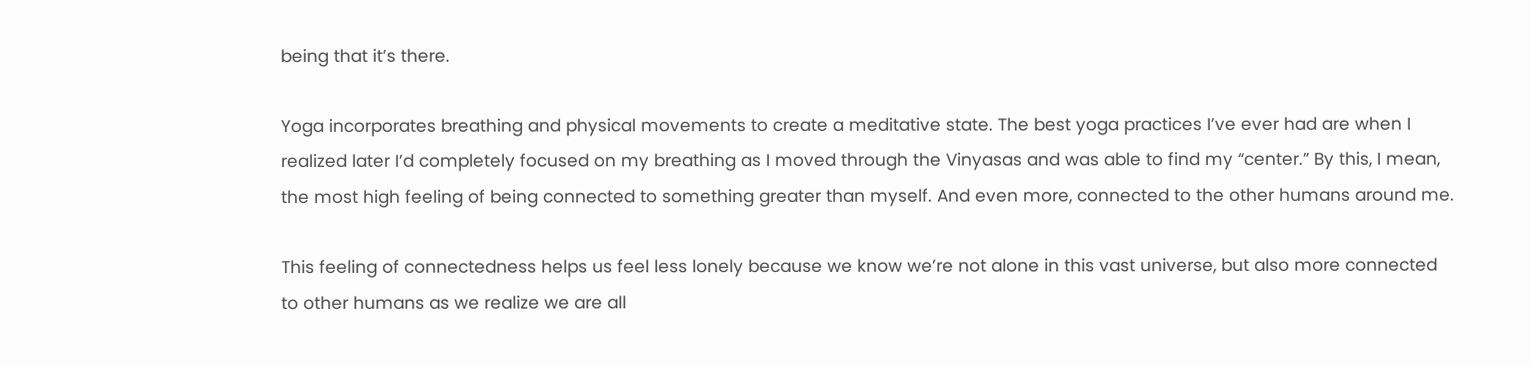being that it’s there.

Yoga incorporates breathing and physical movements to create a meditative state. The best yoga practices I’ve ever had are when I realized later I’d completely focused on my breathing as I moved through the Vinyasas and was able to find my “center.” By this, I mean, the most high feeling of being connected to something greater than myself. And even more, connected to the other humans around me.

This feeling of connectedness helps us feel less lonely because we know we’re not alone in this vast universe, but also more connected to other humans as we realize we are all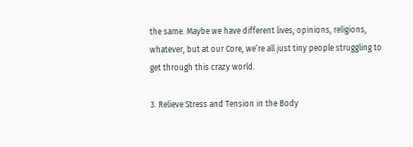the same. Maybe we have different lives, opinions, religions, whatever, but at our Core, we’re all just tiny people struggling to get through this crazy world.

3. Relieve Stress and Tension in the Body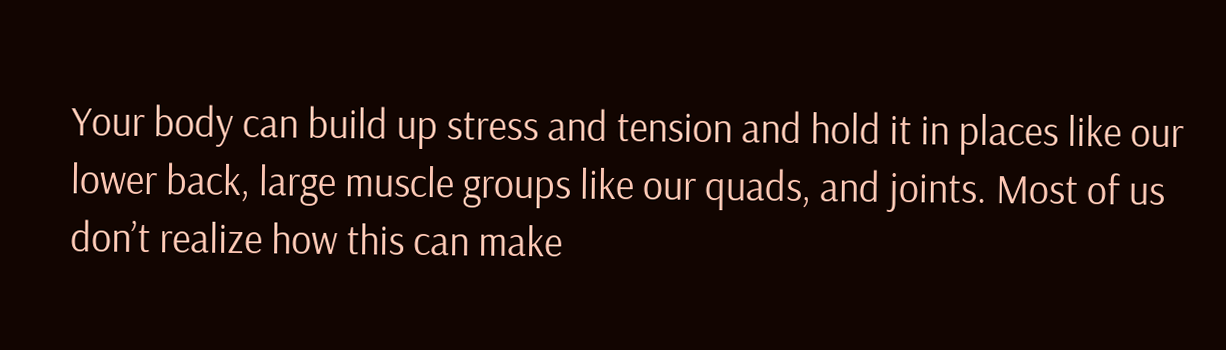Your body can build up stress and tension and hold it in places like our lower back, large muscle groups like our quads, and joints. Most of us don’t realize how this can make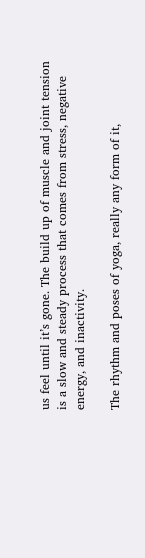us feel until it’s gone. The build up of muscle and joint tension is a slow and steady process that comes from stress, negative energy, and inactivity.

The rhythm and poses of yoga, really any form of it,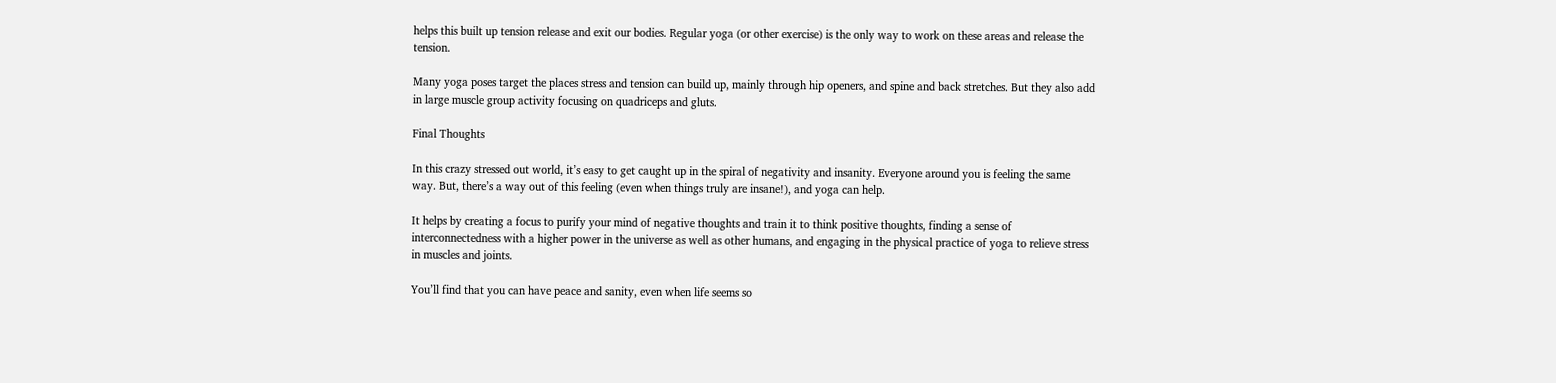helps this built up tension release and exit our bodies. Regular yoga (or other exercise) is the only way to work on these areas and release the tension.

Many yoga poses target the places stress and tension can build up, mainly through hip openers, and spine and back stretches. But they also add in large muscle group activity focusing on quadriceps and gluts.

Final Thoughts

In this crazy stressed out world, it’s easy to get caught up in the spiral of negativity and insanity. Everyone around you is feeling the same way. But, there’s a way out of this feeling (even when things truly are insane!), and yoga can help.

It helps by creating a focus to purify your mind of negative thoughts and train it to think positive thoughts, finding a sense of interconnectedness with a higher power in the universe as well as other humans, and engaging in the physical practice of yoga to relieve stress in muscles and joints.

You’ll find that you can have peace and sanity, even when life seems so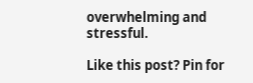overwhelming and stressful.

Like this post? Pin for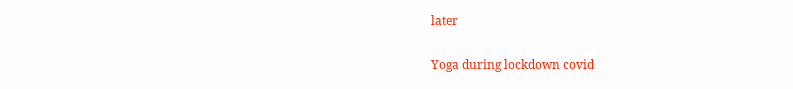later

Yoga during lockdown covid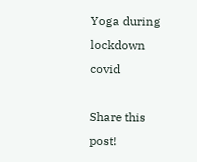Yoga during lockdown covid

Share this post!